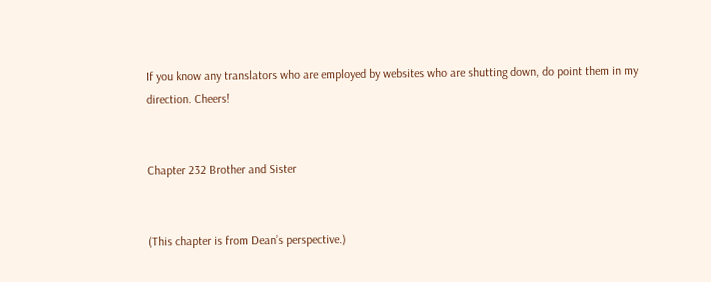If you know any translators who are employed by websites who are shutting down, do point them in my direction. Cheers!


Chapter 232 Brother and Sister


(This chapter is from Dean’s perspective.)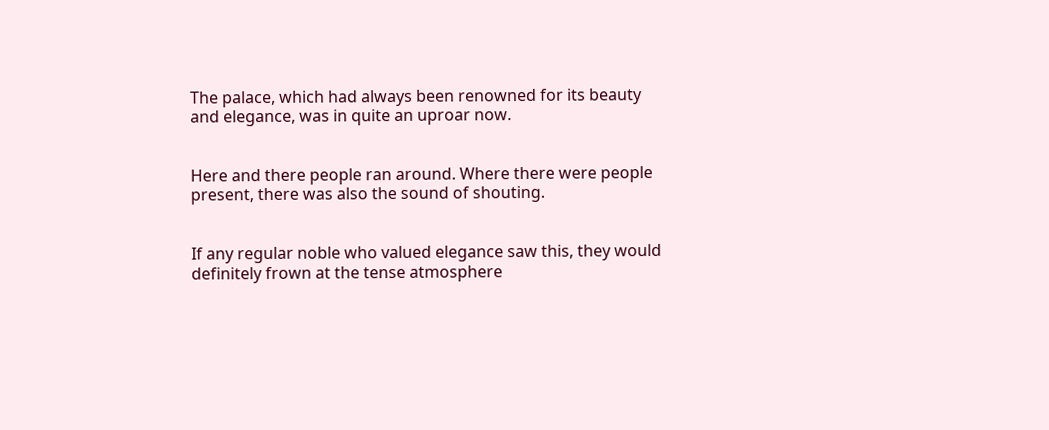The palace, which had always been renowned for its beauty and elegance, was in quite an uproar now.


Here and there people ran around. Where there were people present, there was also the sound of shouting.


If any regular noble who valued elegance saw this, they would definitely frown at the tense atmosphere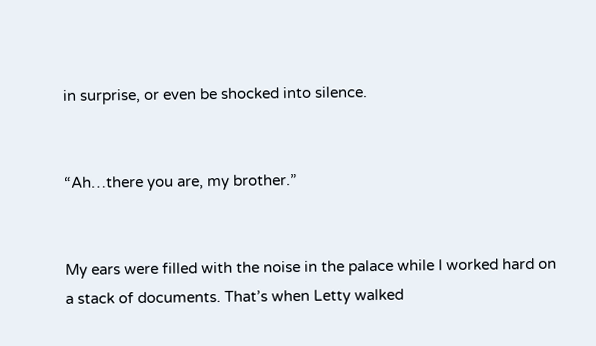in surprise, or even be shocked into silence.


“Ah…there you are, my brother.”


My ears were filled with the noise in the palace while I worked hard on a stack of documents. That’s when Letty walked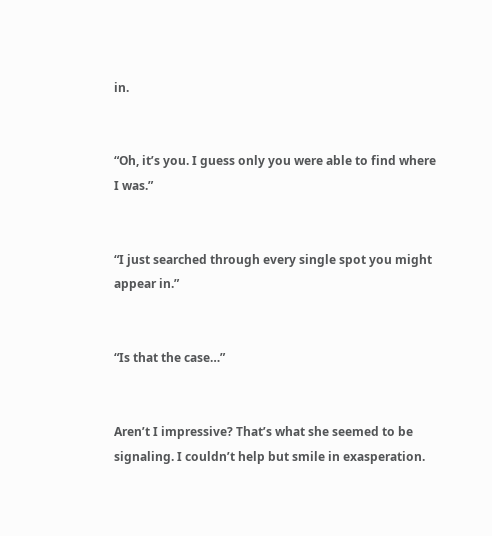in.


“Oh, it’s you. I guess only you were able to find where I was.”


“I just searched through every single spot you might appear in.”


“Is that the case…”


Aren’t I impressive? That’s what she seemed to be signaling. I couldn’t help but smile in exasperation.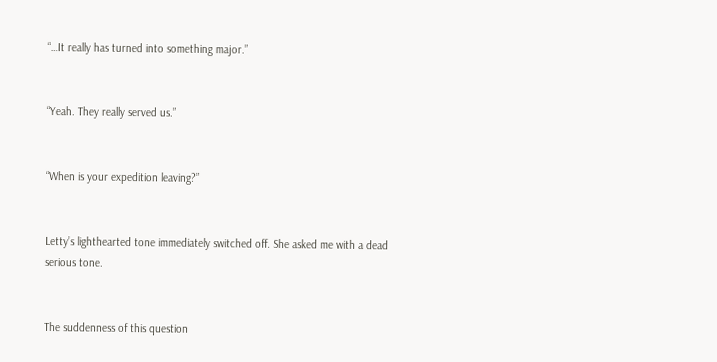“…It really has turned into something major.”


“Yeah. They really served us.”


“When is your expedition leaving?”


Letty’s lighthearted tone immediately switched off. She asked me with a dead serious tone.


The suddenness of this question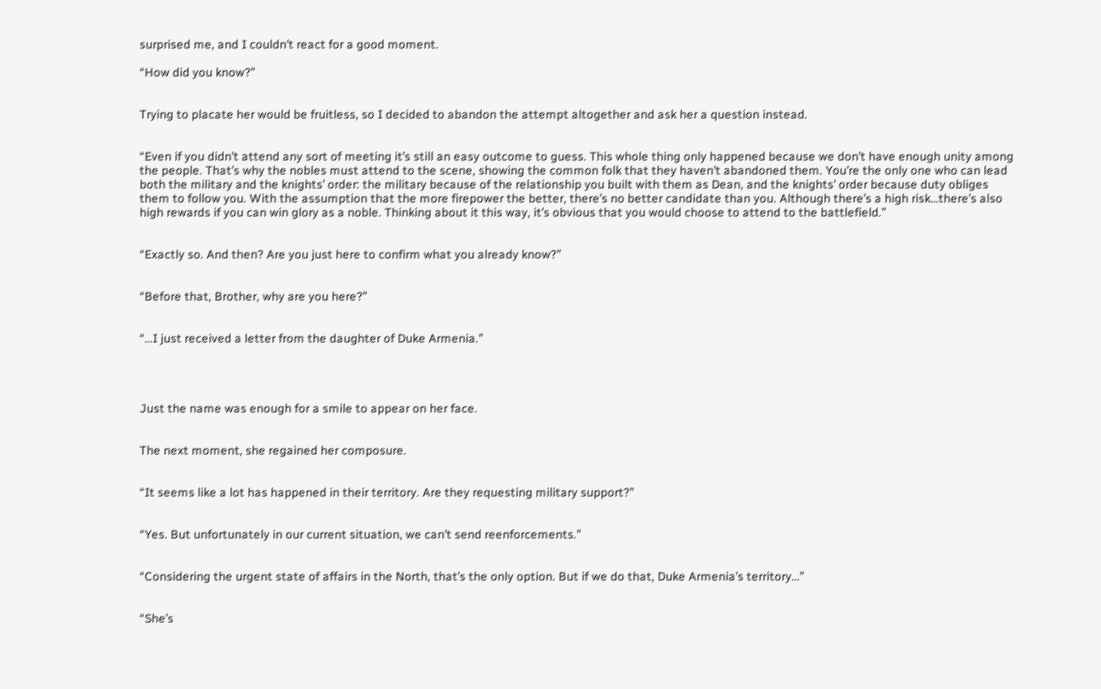surprised me, and I couldn’t react for a good moment.

“How did you know?”


Trying to placate her would be fruitless, so I decided to abandon the attempt altogether and ask her a question instead.


“Even if you didn’t attend any sort of meeting it’s still an easy outcome to guess. This whole thing only happened because we don’t have enough unity among the people. That’s why the nobles must attend to the scene, showing the common folk that they haven’t abandoned them. You’re the only one who can lead both the military and the knights’ order: the military because of the relationship you built with them as Dean, and the knights’ order because duty obliges them to follow you. With the assumption that the more firepower the better, there’s no better candidate than you. Although there’s a high risk…there’s also high rewards if you can win glory as a noble. Thinking about it this way, it’s obvious that you would choose to attend to the battlefield.”


“Exactly so. And then? Are you just here to confirm what you already know?”


“Before that, Brother, why are you here?”


“…I just received a letter from the daughter of Duke Armenia.”




Just the name was enough for a smile to appear on her face.


The next moment, she regained her composure.


“It seems like a lot has happened in their territory. Are they requesting military support?”


“Yes. But unfortunately in our current situation, we can’t send reenforcements.”


“Considering the urgent state of affairs in the North, that’s the only option. But if we do that, Duke Armenia’s territory…”


“She’s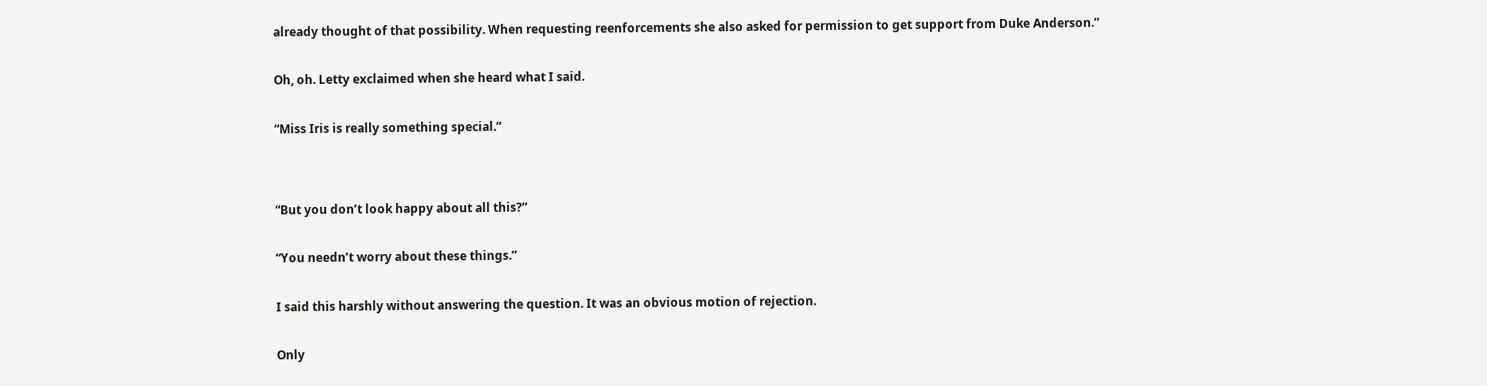already thought of that possibility. When requesting reenforcements she also asked for permission to get support from Duke Anderson.”


Oh, oh. Letty exclaimed when she heard what I said.


“Miss Iris is really something special.”




“But you don’t look happy about all this?”


“You needn’t worry about these things.”


I said this harshly without answering the question. It was an obvious motion of rejection.


Only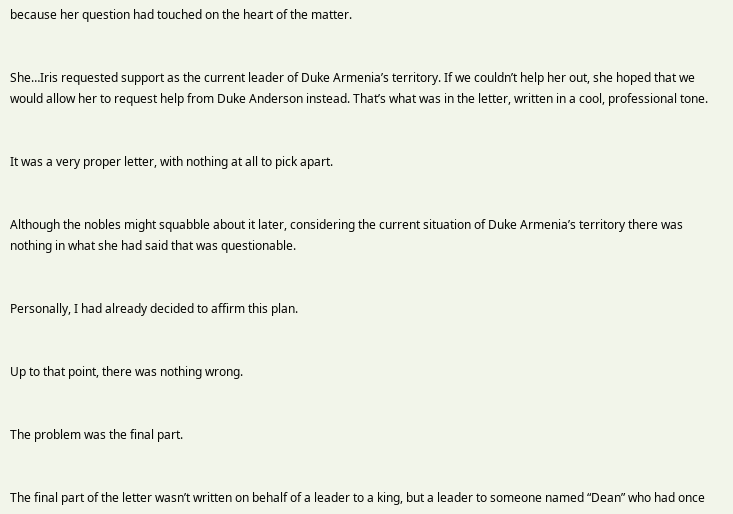because her question had touched on the heart of the matter.


She…Iris requested support as the current leader of Duke Armenia’s territory. If we couldn’t help her out, she hoped that we would allow her to request help from Duke Anderson instead. That’s what was in the letter, written in a cool, professional tone.


It was a very proper letter, with nothing at all to pick apart.


Although the nobles might squabble about it later, considering the current situation of Duke Armenia’s territory there was nothing in what she had said that was questionable.


Personally, I had already decided to affirm this plan.


Up to that point, there was nothing wrong.


The problem was the final part.


The final part of the letter wasn’t written on behalf of a leader to a king, but a leader to someone named “Dean” who had once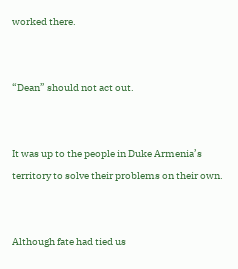worked there.


“Dean” should not act out.


It was up to the people in Duke Armenia’s territory to solve their problems on their own.


Although fate had tied us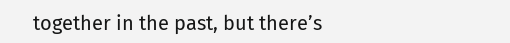together in the past, but there’s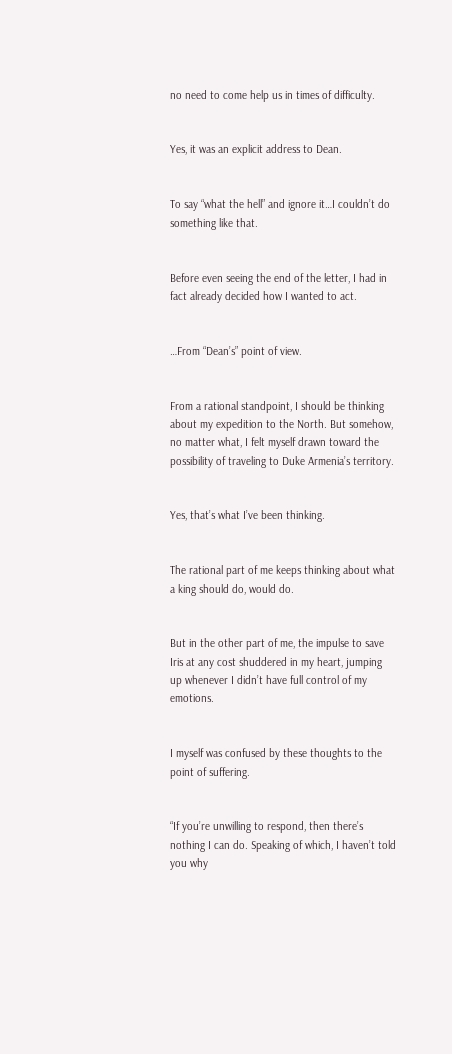no need to come help us in times of difficulty.


Yes, it was an explicit address to Dean.


To say “what the hell” and ignore it…I couldn’t do something like that.


Before even seeing the end of the letter, I had in fact already decided how I wanted to act.


…From “Dean’s” point of view.


From a rational standpoint, I should be thinking about my expedition to the North. But somehow, no matter what, I felt myself drawn toward the possibility of traveling to Duke Armenia’s territory.


Yes, that’s what I’ve been thinking.


The rational part of me keeps thinking about what a king should do, would do.


But in the other part of me, the impulse to save Iris at any cost shuddered in my heart, jumping up whenever I didn’t have full control of my emotions.


I myself was confused by these thoughts to the point of suffering.


“If you’re unwilling to respond, then there’s nothing I can do. Speaking of which, I haven’t told you why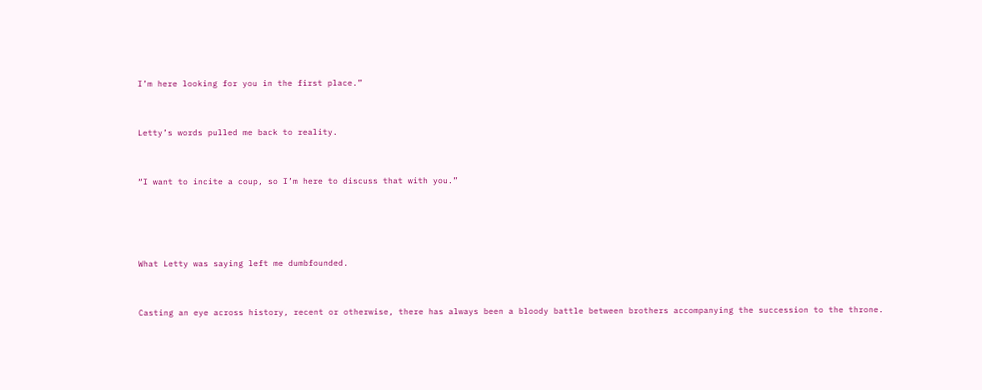I’m here looking for you in the first place.”


Letty’s words pulled me back to reality.


“I want to incite a coup, so I’m here to discuss that with you.”




What Letty was saying left me dumbfounded.


Casting an eye across history, recent or otherwise, there has always been a bloody battle between brothers accompanying the succession to the throne.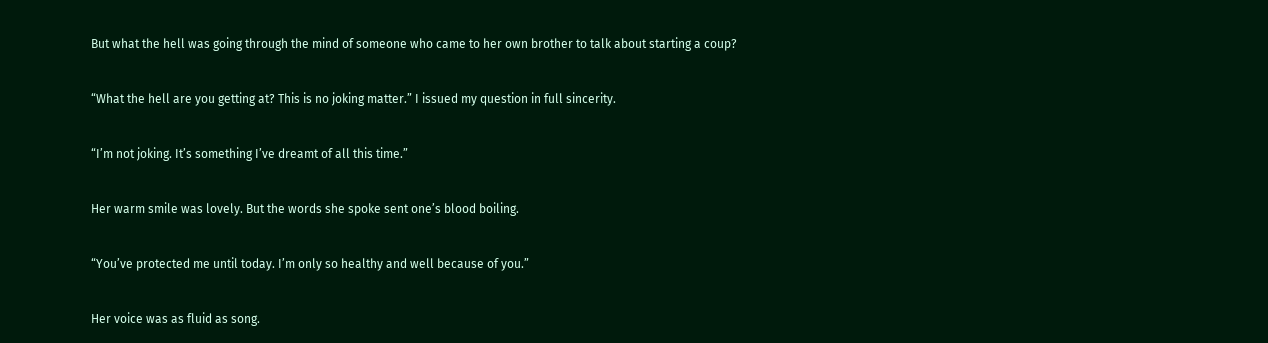But what the hell was going through the mind of someone who came to her own brother to talk about starting a coup?


“What the hell are you getting at? This is no joking matter.” I issued my question in full sincerity.


“I’m not joking. It’s something I’ve dreamt of all this time.”


Her warm smile was lovely. But the words she spoke sent one’s blood boiling.


“You’ve protected me until today. I’m only so healthy and well because of you.”


Her voice was as fluid as song.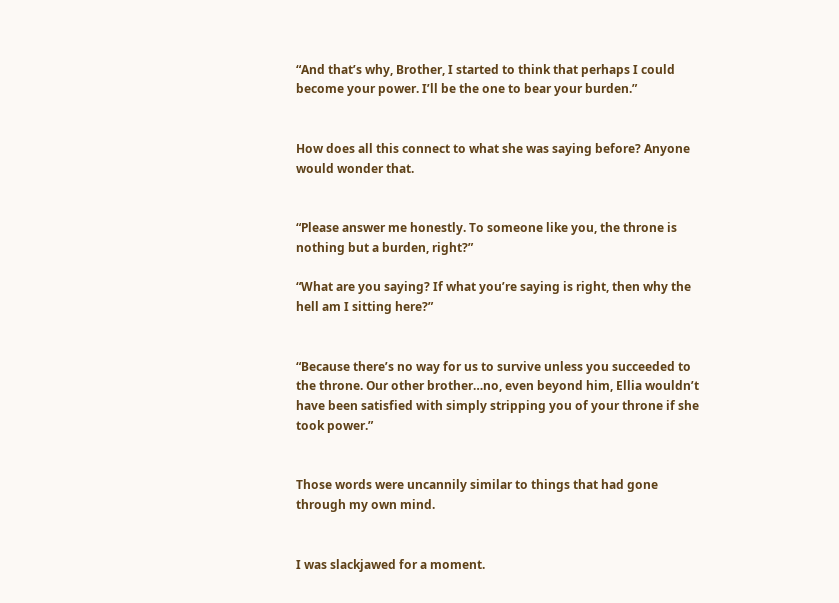“And that’s why, Brother, I started to think that perhaps I could become your power. I’ll be the one to bear your burden.”


How does all this connect to what she was saying before? Anyone would wonder that.


“Please answer me honestly. To someone like you, the throne is nothing but a burden, right?”

“What are you saying? If what you’re saying is right, then why the hell am I sitting here?”


“Because there’s no way for us to survive unless you succeeded to the throne. Our other brother…no, even beyond him, Ellia wouldn’t have been satisfied with simply stripping you of your throne if she took power.”


Those words were uncannily similar to things that had gone through my own mind.


I was slackjawed for a moment.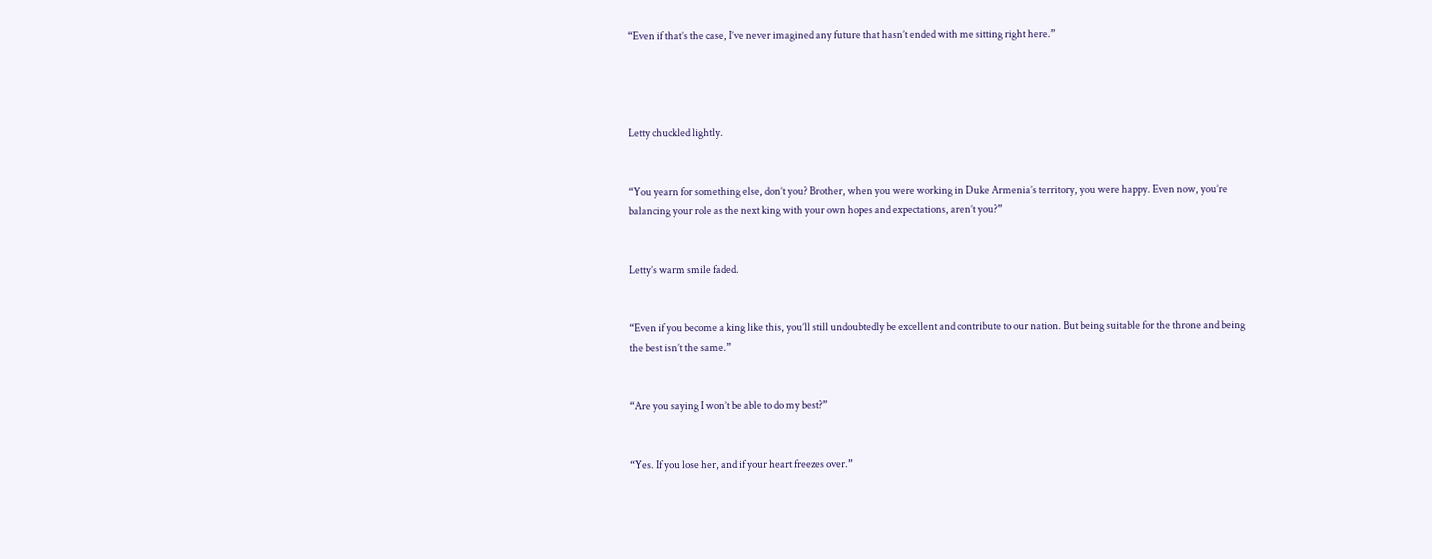“Even if that’s the case, I’ve never imagined any future that hasn’t ended with me sitting right here.”




Letty chuckled lightly.


“You yearn for something else, don’t you? Brother, when you were working in Duke Armenia’s territory, you were happy. Even now, you’re balancing your role as the next king with your own hopes and expectations, aren’t you?”


Letty’s warm smile faded.


“Even if you become a king like this, you’ll still undoubtedly be excellent and contribute to our nation. But being suitable for the throne and being the best isn’t the same.”


“Are you saying I won’t be able to do my best?”


“Yes. If you lose her, and if your heart freezes over.”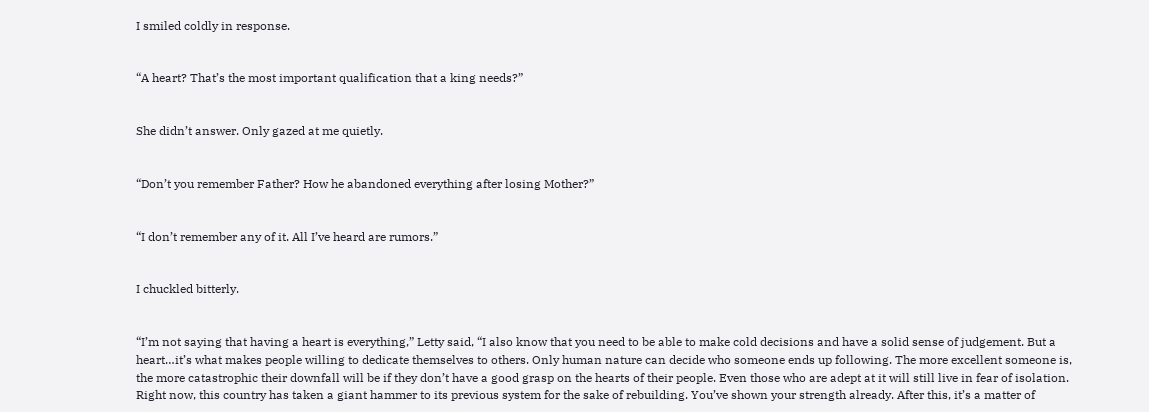I smiled coldly in response.


“A heart? That’s the most important qualification that a king needs?”


She didn’t answer. Only gazed at me quietly.


“Don’t you remember Father? How he abandoned everything after losing Mother?”


“I don’t remember any of it. All I’ve heard are rumors.”


I chuckled bitterly.


“I’m not saying that having a heart is everything,” Letty said, “I also know that you need to be able to make cold decisions and have a solid sense of judgement. But a heart…it’s what makes people willing to dedicate themselves to others. Only human nature can decide who someone ends up following. The more excellent someone is, the more catastrophic their downfall will be if they don’t have a good grasp on the hearts of their people. Even those who are adept at it will still live in fear of isolation. Right now, this country has taken a giant hammer to its previous system for the sake of rebuilding. You’ve shown your strength already. After this, it’s a matter of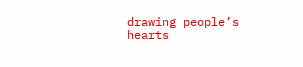drawing people’s hearts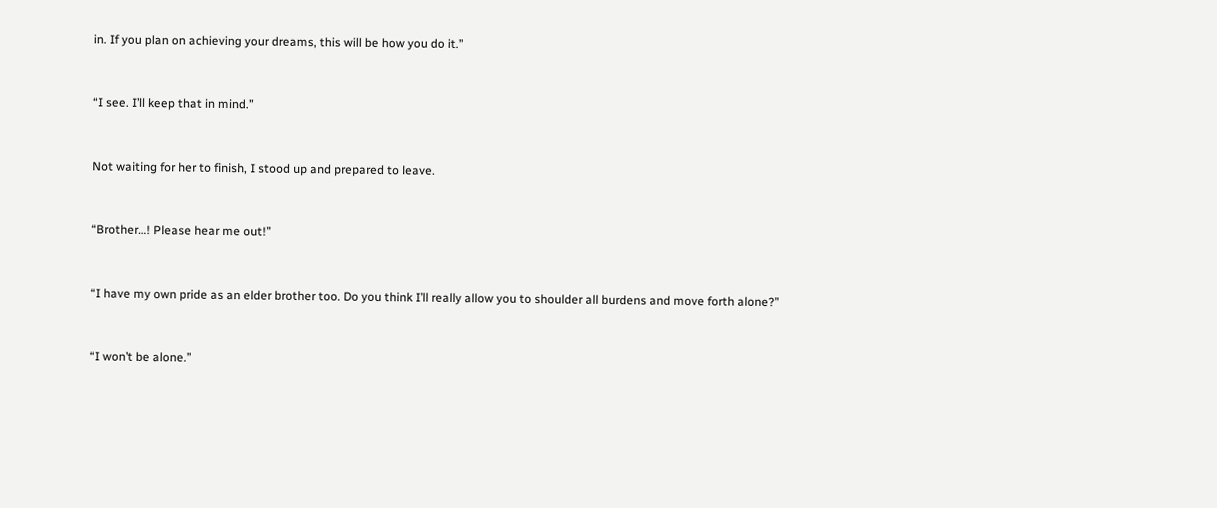in. If you plan on achieving your dreams, this will be how you do it.”


“I see. I’ll keep that in mind.”


Not waiting for her to finish, I stood up and prepared to leave.


“Brother…! Please hear me out!”


“I have my own pride as an elder brother too. Do you think I’ll really allow you to shoulder all burdens and move forth alone?”


“I won’t be alone.”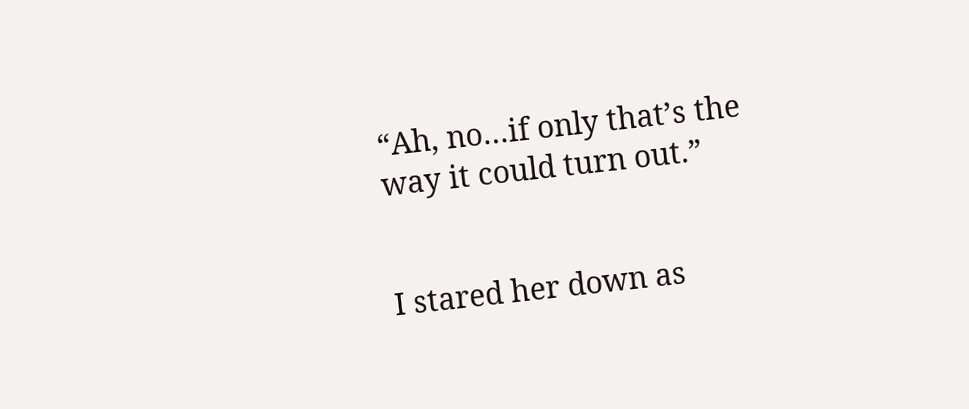“Ah, no…if only that’s the way it could turn out.”


I stared her down as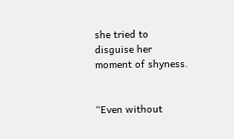she tried to disguise her moment of shyness.


“Even without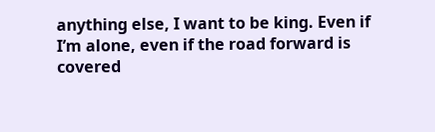anything else, I want to be king. Even if I’m alone, even if the road forward is covered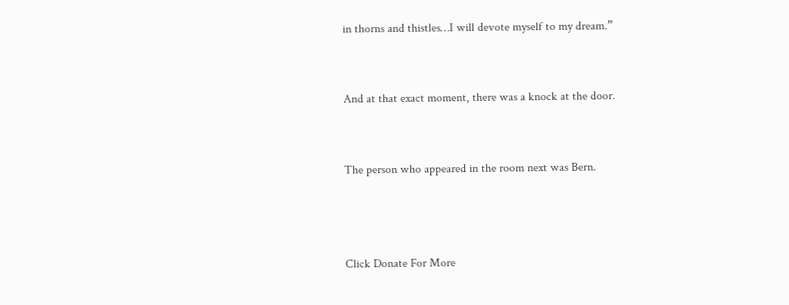in thorns and thistles…I will devote myself to my dream.”


And at that exact moment, there was a knock at the door.


The person who appeared in the room next was Bern.



Click Donate For More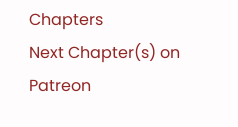Chapters
Next Chapter(s) on Patreon